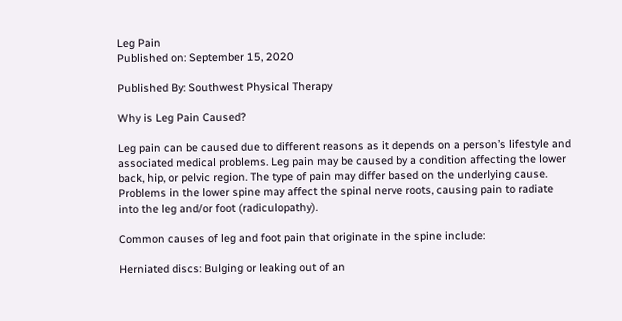Leg Pain
Published on: September 15, 2020

Published By: Southwest Physical Therapy

Why is Leg Pain Caused?

Leg pain can be caused due to different reasons as it depends on a person’s lifestyle and associated medical problems. Leg pain may be caused by a condition affecting the lower back, hip, or pelvic region. The type of pain may differ based on the underlying cause. Problems in the lower spine may affect the spinal nerve roots, causing pain to radiate into the leg and/or foot (radiculopathy).

Common causes of leg and foot pain that originate in the spine include:

Herniated discs: Bulging or leaking out of an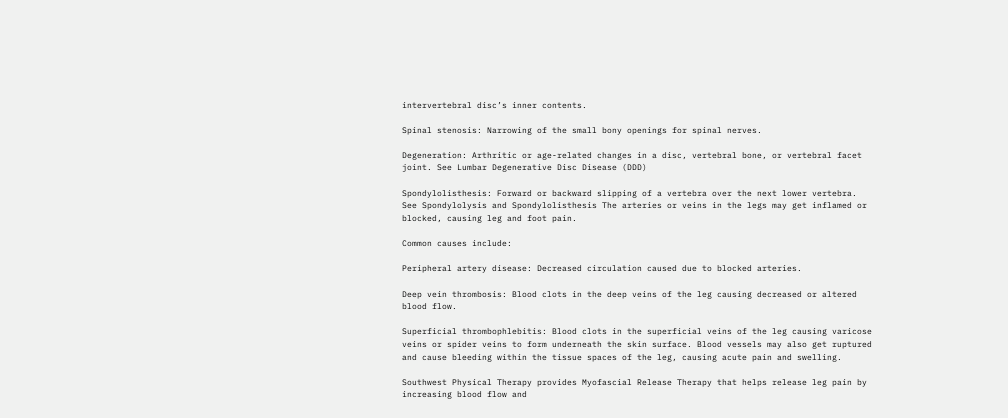intervertebral disc’s inner contents.

Spinal stenosis: Narrowing of the small bony openings for spinal nerves.

Degeneration: Arthritic or age-related changes in a disc, vertebral bone, or vertebral facet joint. See Lumbar Degenerative Disc Disease (DDD)

Spondylolisthesis: Forward or backward slipping of a vertebra over the next lower vertebra. See Spondylolysis and Spondylolisthesis The arteries or veins in the legs may get inflamed or blocked, causing leg and foot pain.

Common causes include:

Peripheral artery disease: Decreased circulation caused due to blocked arteries.

Deep vein thrombosis: Blood clots in the deep veins of the leg causing decreased or altered blood flow.

Superficial thrombophlebitis: Blood clots in the superficial veins of the leg causing varicose veins or spider veins to form underneath the skin surface. Blood vessels may also get ruptured and cause bleeding within the tissue spaces of the leg, causing acute pain and swelling.

Southwest Physical Therapy provides Myofascial Release Therapy that helps release leg pain by increasing blood flow and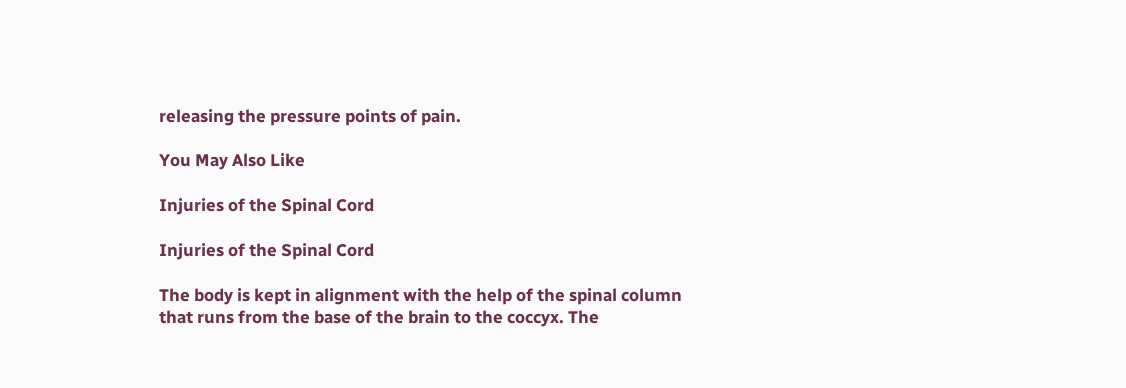releasing the pressure points of pain.

You May Also Like

Injuries of the Spinal Cord

Injuries of the Spinal Cord

The body is kept in alignment with the help of the spinal column that runs from the base of the brain to the coccyx. The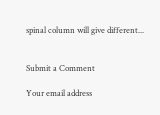spinal column will give different...


Submit a Comment

Your email address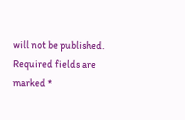will not be published. Required fields are marked *